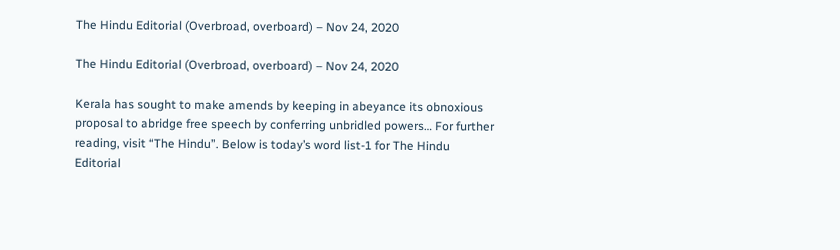The Hindu Editorial (Overbroad, overboard) – Nov 24, 2020

The Hindu Editorial (Overbroad, overboard) – Nov 24, 2020

Kerala has sought to make amends by keeping in abeyance its obnoxious proposal to abridge free speech by conferring unbridled powers… For further reading, visit “The Hindu”. Below is today’s word list-1 for The Hindu Editorial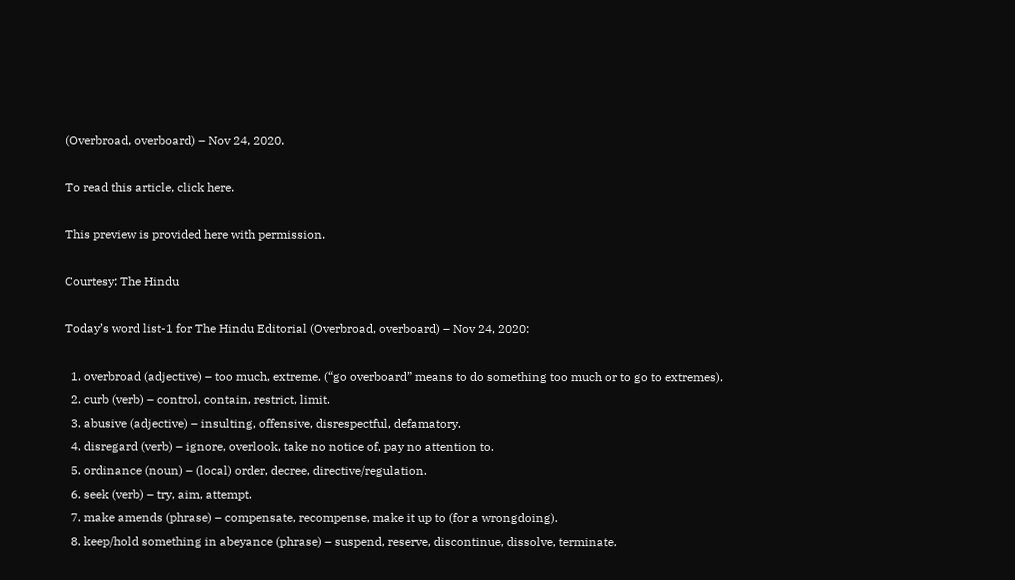(Overbroad, overboard) – Nov 24, 2020.

To read this article, click here.

This preview is provided here with permission.

Courtesy: The Hindu

Today’s word list-1 for The Hindu Editorial (Overbroad, overboard) – Nov 24, 2020:

  1. overbroad (adjective) – too much, extreme. (“go overboard” means to do something too much or to go to extremes).
  2. curb (verb) – control, contain, restrict, limit.
  3. abusive (adjective) – insulting, offensive, disrespectful, defamatory.
  4. disregard (verb) – ignore, overlook, take no notice of, pay no attention to.
  5. ordinance (noun) – (local) order, decree, directive/regulation.
  6. seek (verb) – try, aim, attempt.
  7. make amends (phrase) – compensate, recompense, make it up to (for a wrongdoing).
  8. keep/hold something in abeyance (phrase) – suspend, reserve, discontinue, dissolve, terminate.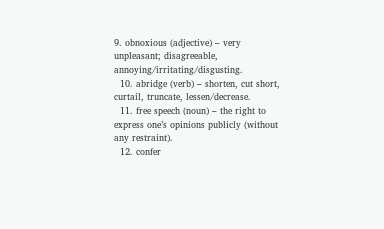9. obnoxious (adjective) – very unpleasant; disagreeable, annoying/irritating/disgusting.
  10. abridge (verb) – shorten, cut short, curtail, truncate, lessen/decrease.
  11. free speech (noun) – the right to express one’s opinions publicly (without any restraint).
  12. confer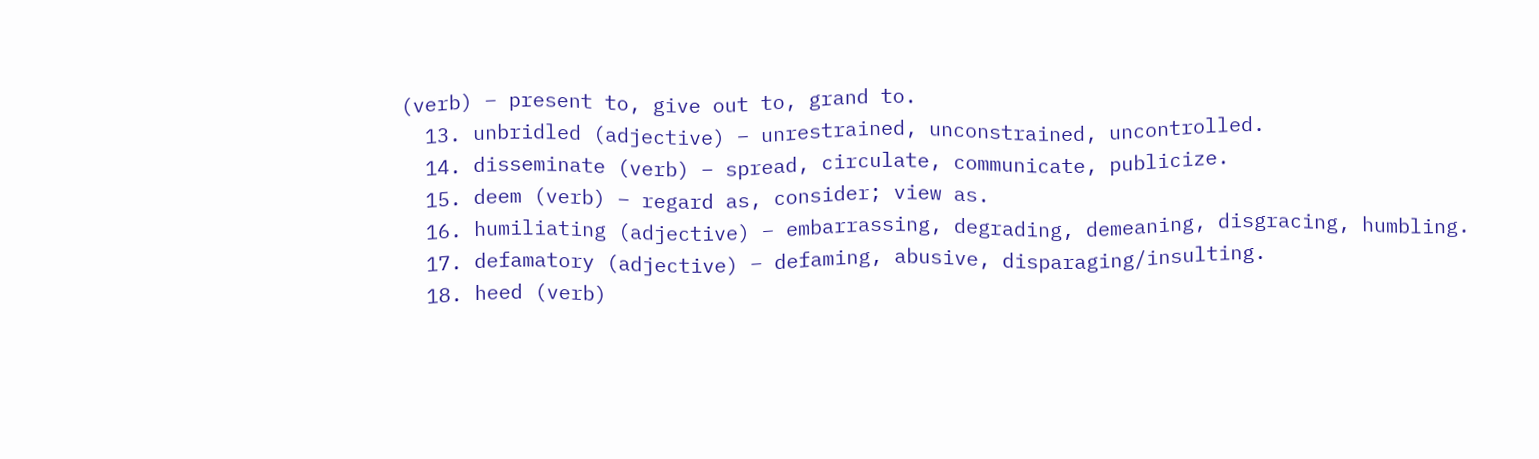(verb) – present to, give out to, grand to.
  13. unbridled (adjective) – unrestrained, unconstrained, uncontrolled.
  14. disseminate (verb) – spread, circulate, communicate, publicize.
  15. deem (verb) – regard as, consider; view as.
  16. humiliating (adjective) – embarrassing, degrading, demeaning, disgracing, humbling.
  17. defamatory (adjective) – defaming, abusive, disparaging/insulting.
  18. heed (verb)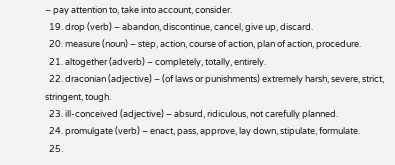– pay attention to, take into account, consider.
  19. drop (verb) – abandon, discontinue, cancel, give up, discard.
  20. measure (noun) – step, action, course of action, plan of action, procedure.
  21. altogether (adverb) – completely, totally, entirely.
  22. draconian (adjective) – (of laws or punishments) extremely harsh, severe, strict, stringent, tough.
  23. ill-conceived (adjective) – absurd, ridiculous, not carefully planned.
  24. promulgate (verb) – enact, pass, approve, lay down, stipulate, formulate.
  25.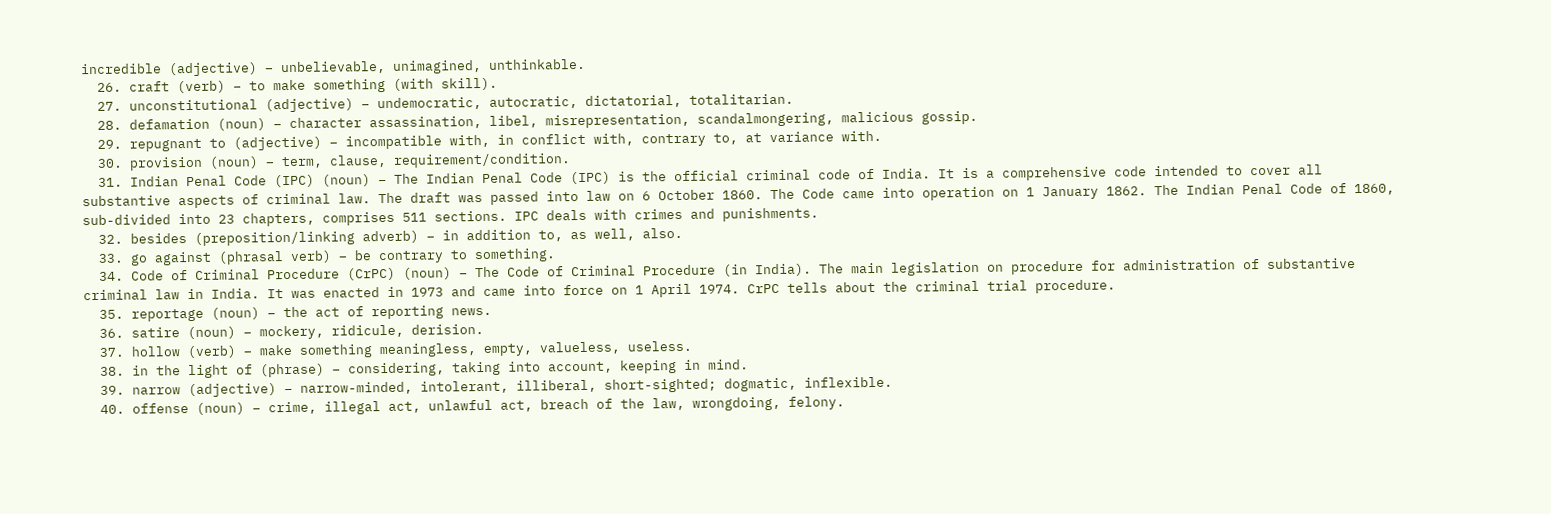incredible (adjective) – unbelievable, unimagined, unthinkable.
  26. craft (verb) – to make something (with skill).
  27. unconstitutional (adjective) – undemocratic, autocratic, dictatorial, totalitarian.
  28. defamation (noun) – character assassination, libel, misrepresentation, scandalmongering, malicious gossip.
  29. repugnant to (adjective) – incompatible with, in conflict with, contrary to, at variance with.
  30. provision (noun) – term, clause, requirement/condition.
  31. Indian Penal Code (IPC) (noun) – The Indian Penal Code (IPC) is the official criminal code of India. It is a comprehensive code intended to cover all substantive aspects of criminal law. The draft was passed into law on 6 October 1860. The Code came into operation on 1 January 1862. The Indian Penal Code of 1860, sub-divided into 23 chapters, comprises 511 sections. IPC deals with crimes and punishments.
  32. besides (preposition/linking adverb) – in addition to, as well, also.
  33. go against (phrasal verb) – be contrary to something.
  34. Code of Criminal Procedure (CrPC) (noun) – The Code of Criminal Procedure (in India). The main legislation on procedure for administration of substantive criminal law in India. It was enacted in 1973 and came into force on 1 April 1974. CrPC tells about the criminal trial procedure.
  35. reportage (noun) – the act of reporting news.
  36. satire (noun) – mockery, ridicule, derision.
  37. hollow (verb) – make something meaningless, empty, valueless, useless.
  38. in the light of (phrase) – considering, taking into account, keeping in mind.
  39. narrow (adjective) – narrow-minded, intolerant, illiberal, short-sighted; dogmatic, inflexible.
  40. offense (noun) – crime, illegal act, unlawful act, breach of the law, wrongdoing, felony.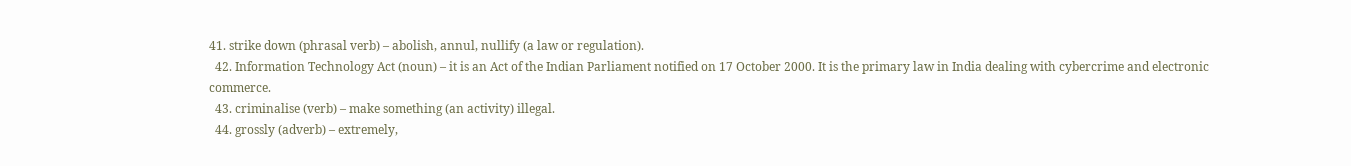41. strike down (phrasal verb) – abolish, annul, nullify (a law or regulation).
  42. Information Technology Act (noun) – it is an Act of the Indian Parliament notified on 17 October 2000. It is the primary law in India dealing with cybercrime and electronic commerce.
  43. criminalise (verb) – make something (an activity) illegal.
  44. grossly (adverb) – extremely,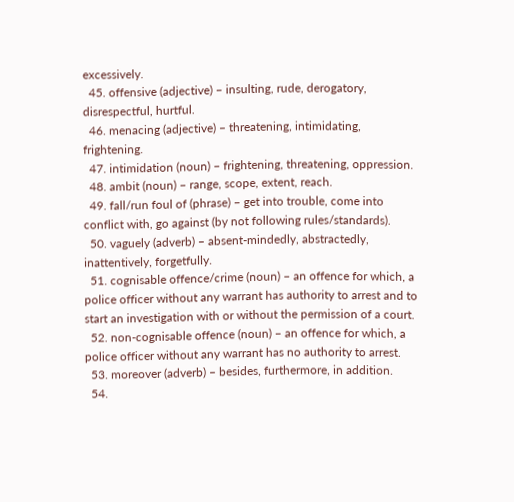excessively.
  45. offensive (adjective) – insulting, rude, derogatory, disrespectful, hurtful.
  46. menacing (adjective) – threatening, intimidating, frightening.
  47. intimidation (noun) – frightening, threatening, oppression.
  48. ambit (noun) – range, scope, extent, reach.
  49. fall/run foul of (phrase) – get into trouble, come into conflict with, go against (by not following rules/standards).
  50. vaguely (adverb) – absent-mindedly, abstractedly, inattentively, forgetfully.
  51. cognisable offence/crime (noun) – an offence for which, a police officer without any warrant has authority to arrest and to start an investigation with or without the permission of a court.
  52. non-cognisable offence (noun) – an offence for which, a police officer without any warrant has no authority to arrest.
  53. moreover (adverb) – besides, furthermore, in addition.
  54.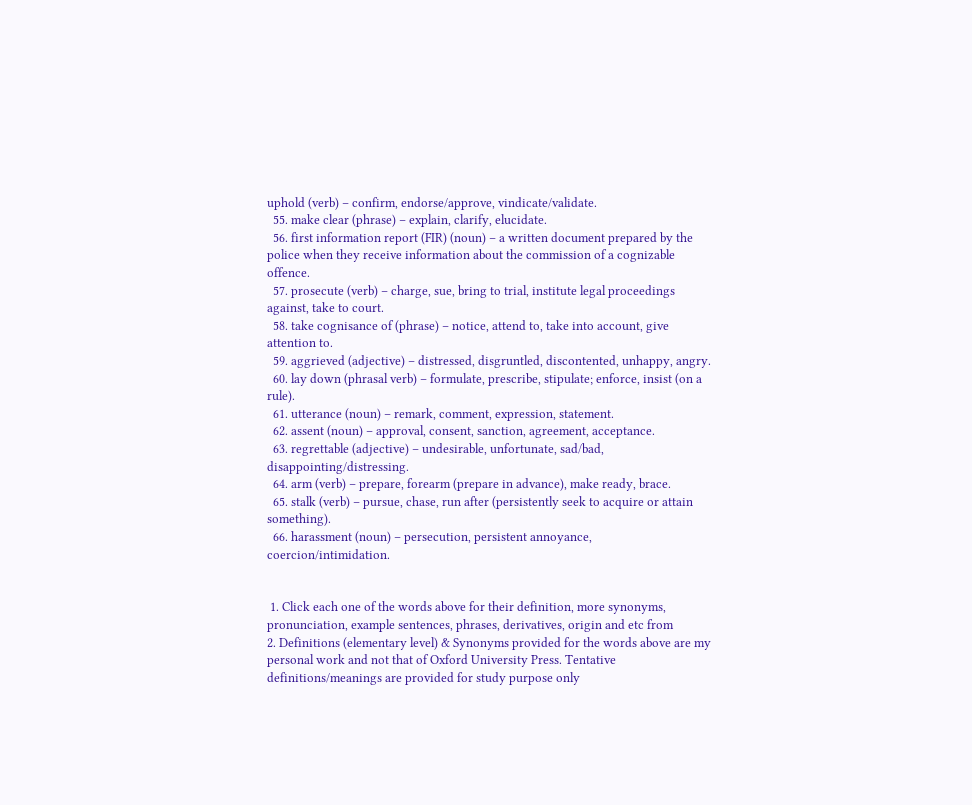uphold (verb) – confirm, endorse/approve, vindicate/validate.
  55. make clear (phrase) – explain, clarify, elucidate.
  56. first information report (FIR) (noun) – a written document prepared by the police when they receive information about the commission of a cognizable offence.
  57. prosecute (verb) – charge, sue, bring to trial, institute legal proceedings against, take to court.
  58. take cognisance of (phrase) – notice, attend to, take into account, give attention to.
  59. aggrieved (adjective) – distressed, disgruntled, discontented, unhappy, angry.
  60. lay down (phrasal verb) – formulate, prescribe, stipulate; enforce, insist (on a rule).
  61. utterance (noun) – remark, comment, expression, statement.
  62. assent (noun) – approval, consent, sanction, agreement, acceptance.
  63. regrettable (adjective) – undesirable, unfortunate, sad/bad, disappointing/distressing.
  64. arm (verb) – prepare, forearm (prepare in advance), make ready, brace.
  65. stalk (verb) – pursue, chase, run after (persistently seek to acquire or attain something).
  66. harassment (noun) – persecution, persistent annoyance, coercion/intimidation.


 1. Click each one of the words above for their definition, more synonyms, pronunciation, example sentences, phrases, derivatives, origin and etc from
2. Definitions (elementary level) & Synonyms provided for the words above are my personal work and not that of Oxford University Press. Tentative definitions/meanings are provided for study purpose only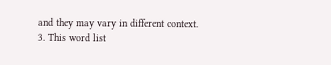and they may vary in different context.
3. This word list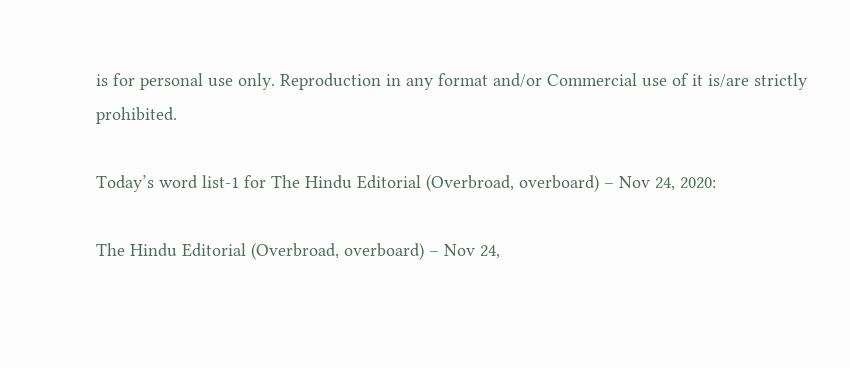is for personal use only. Reproduction in any format and/or Commercial use of it is/are strictly prohibited.

Today’s word list-1 for The Hindu Editorial (Overbroad, overboard) – Nov 24, 2020:

The Hindu Editorial (Overbroad, overboard) – Nov 24,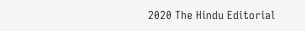2020 The Hindu Editorial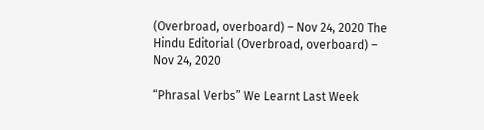(Overbroad, overboard) – Nov 24, 2020 The Hindu Editorial (Overbroad, overboard) – Nov 24, 2020

“Phrasal Verbs” We Learnt Last Week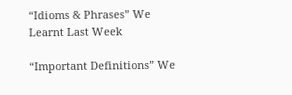“Idioms & Phrases” We Learnt Last Week

“Important Definitions” We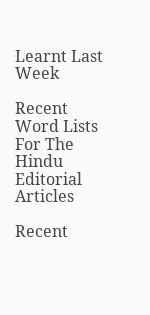Learnt Last Week

Recent Word Lists For The Hindu Editorial Articles

Recent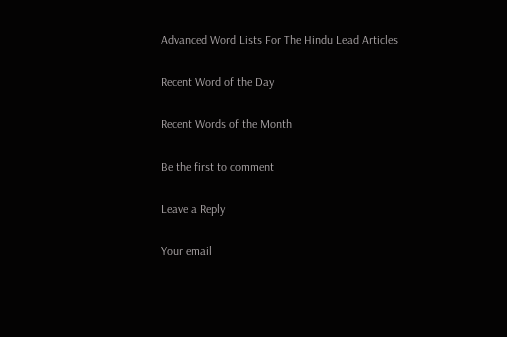Advanced Word Lists For The Hindu Lead Articles

Recent Word of the Day

Recent Words of the Month

Be the first to comment

Leave a Reply

Your email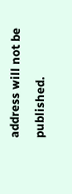address will not be published.